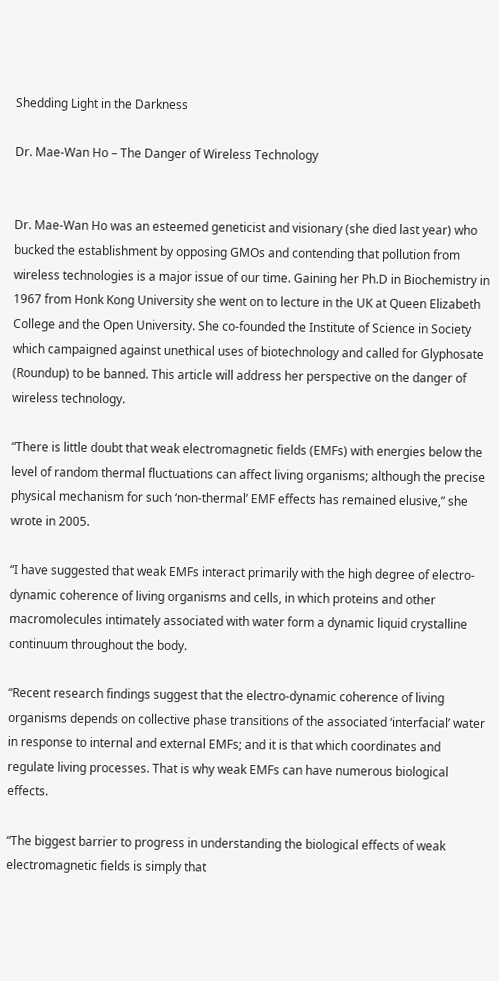Shedding Light in the Darkness

Dr. Mae-Wan Ho – The Danger of Wireless Technology


Dr. Mae-Wan Ho was an esteemed geneticist and visionary (she died last year) who bucked the establishment by opposing GMOs and contending that pollution from wireless technologies is a major issue of our time. Gaining her Ph.D in Biochemistry in 1967 from Honk Kong University she went on to lecture in the UK at Queen Elizabeth College and the Open University. She co-founded the Institute of Science in Society which campaigned against unethical uses of biotechnology and called for Glyphosate (Roundup) to be banned. This article will address her perspective on the danger of wireless technology.

“There is little doubt that weak electromagnetic fields (EMFs) with energies below the level of random thermal fluctuations can affect living organisms; although the precise physical mechanism for such ‘non-thermal’ EMF effects has remained elusive,” she wrote in 2005.

“I have suggested that weak EMFs interact primarily with the high degree of electro-dynamic coherence of living organisms and cells, in which proteins and other macromolecules intimately associated with water form a dynamic liquid crystalline continuum throughout the body.

“Recent research findings suggest that the electro-dynamic coherence of living organisms depends on collective phase transitions of the associated ‘interfacial’ water in response to internal and external EMFs; and it is that which coordinates and regulate living processes. That is why weak EMFs can have numerous biological effects.

“The biggest barrier to progress in understanding the biological effects of weak electromagnetic fields is simply that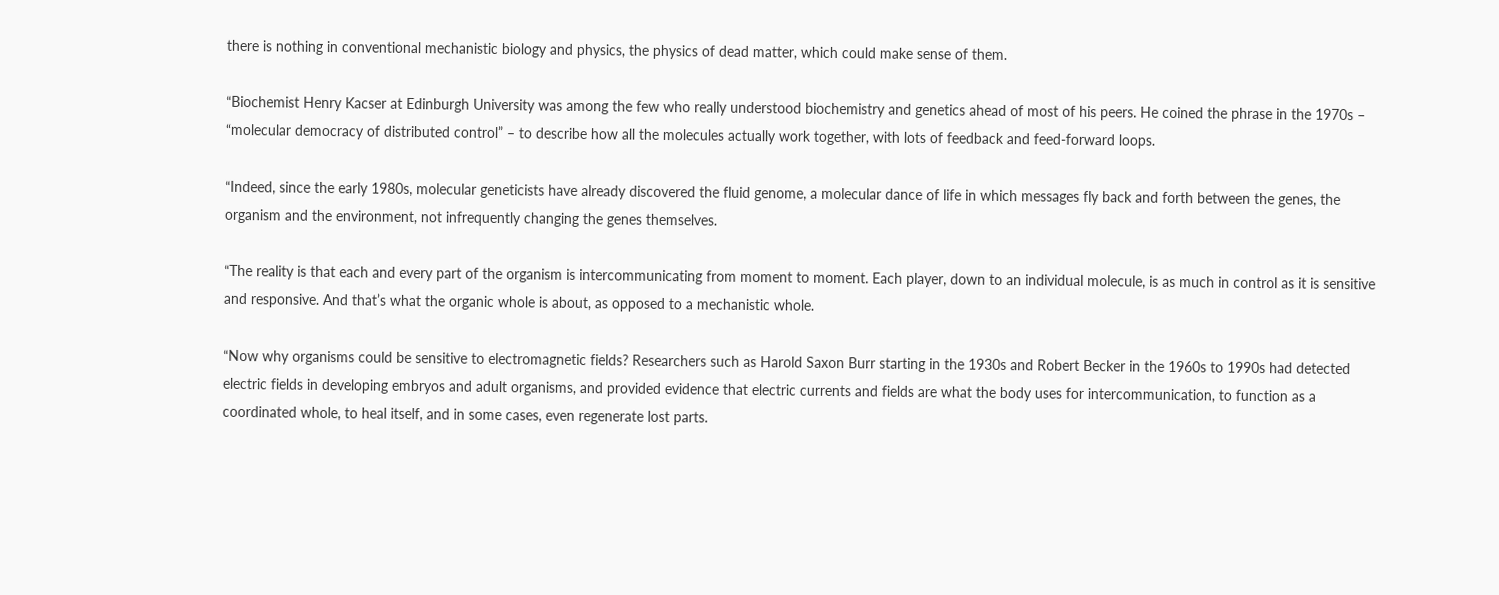there is nothing in conventional mechanistic biology and physics, the physics of dead matter, which could make sense of them.

“Biochemist Henry Kacser at Edinburgh University was among the few who really understood biochemistry and genetics ahead of most of his peers. He coined the phrase in the 1970s – “molecular democracy of distributed control” – to describe how all the molecules actually work together, with lots of feedback and feed-forward loops.

“Indeed, since the early 1980s, molecular geneticists have already discovered the fluid genome, a molecular dance of life in which messages fly back and forth between the genes, the organism and the environment, not infrequently changing the genes themselves.

“The reality is that each and every part of the organism is intercommunicating from moment to moment. Each player, down to an individual molecule, is as much in control as it is sensitive and responsive. And that’s what the organic whole is about, as opposed to a mechanistic whole.

“Now why organisms could be sensitive to electromagnetic fields? Researchers such as Harold Saxon Burr starting in the 1930s and Robert Becker in the 1960s to 1990s had detected electric fields in developing embryos and adult organisms, and provided evidence that electric currents and fields are what the body uses for intercommunication, to function as a coordinated whole, to heal itself, and in some cases, even regenerate lost parts.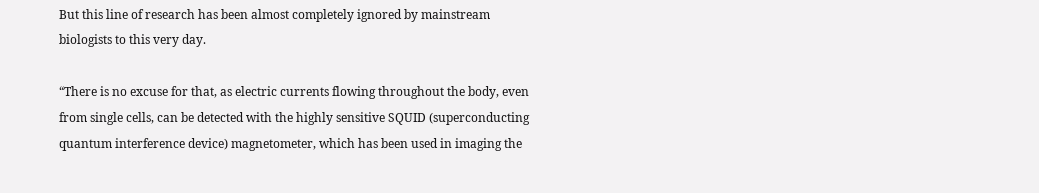But this line of research has been almost completely ignored by mainstream biologists to this very day.

“There is no excuse for that, as electric currents flowing throughout the body, even from single cells, can be detected with the highly sensitive SQUID (superconducting quantum interference device) magnetometer, which has been used in imaging the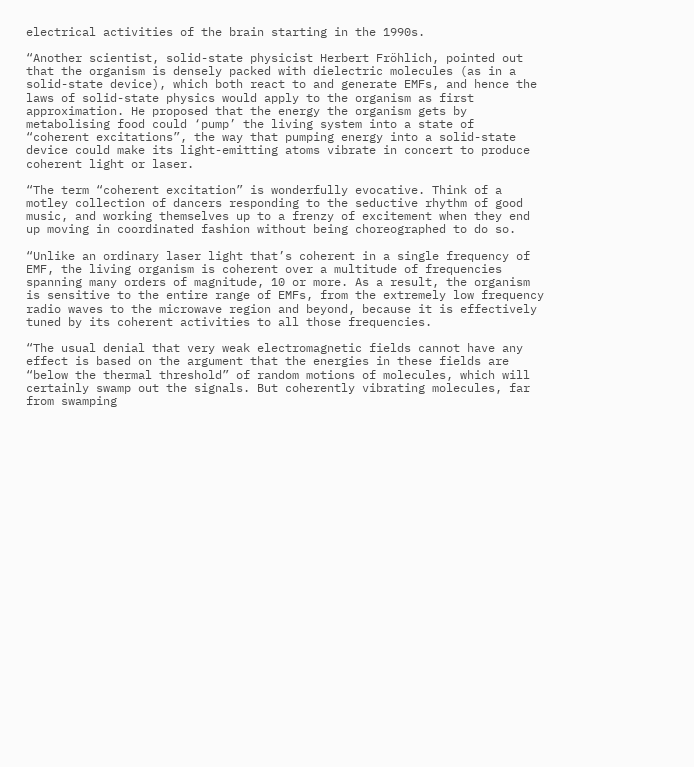electrical activities of the brain starting in the 1990s.

“Another scientist, solid-state physicist Herbert Fröhlich, pointed out that the organism is densely packed with dielectric molecules (as in a solid-state device), which both react to and generate EMFs, and hence the laws of solid-state physics would apply to the organism as first approximation. He proposed that the energy the organism gets by metabolising food could ‘pump’ the living system into a state of  “coherent excitations”, the way that pumping energy into a solid-state device could make its light-emitting atoms vibrate in concert to produce coherent light or laser.

“The term “coherent excitation” is wonderfully evocative. Think of a motley collection of dancers responding to the seductive rhythm of good music, and working themselves up to a frenzy of excitement when they end up moving in coordinated fashion without being choreographed to do so.

“Unlike an ordinary laser light that’s coherent in a single frequency of EMF, the living organism is coherent over a multitude of frequencies spanning many orders of magnitude, 10 or more. As a result, the organism is sensitive to the entire range of EMFs, from the extremely low frequency radio waves to the microwave region and beyond, because it is effectively tuned by its coherent activities to all those frequencies.

“The usual denial that very weak electromagnetic fields cannot have any effect is based on the argument that the energies in these fields are “below the thermal threshold” of random motions of molecules, which will certainly swamp out the signals. But coherently vibrating molecules, far from swamping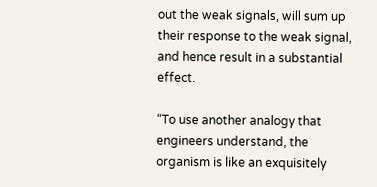out the weak signals, will sum up their response to the weak signal, and hence result in a substantial effect.

“To use another analogy that engineers understand, the organism is like an exquisitely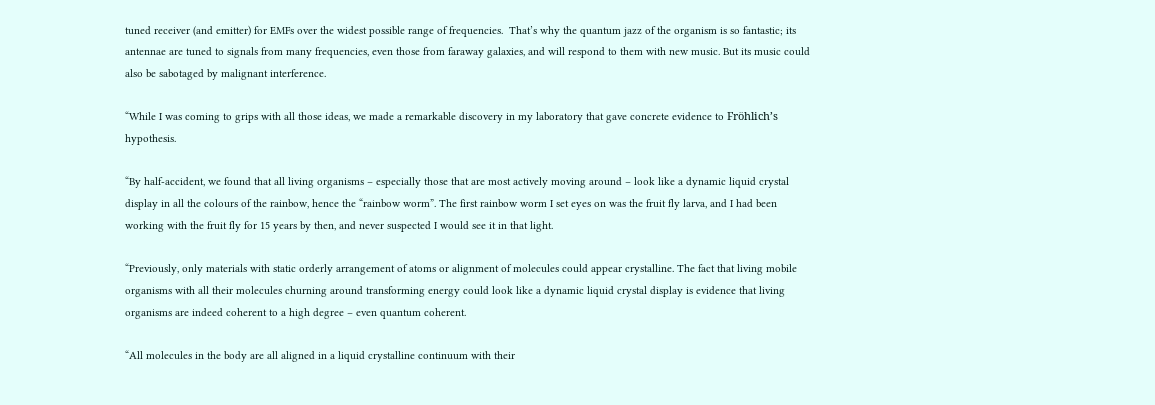tuned receiver (and emitter) for EMFs over the widest possible range of frequencies.  That’s why the quantum jazz of the organism is so fantastic; its antennae are tuned to signals from many frequencies, even those from faraway galaxies, and will respond to them with new music. But its music could also be sabotaged by malignant interference.

“While I was coming to grips with all those ideas, we made a remarkable discovery in my laboratory that gave concrete evidence to Fröhlich’s hypothesis.

“By half-accident, we found that all living organisms – especially those that are most actively moving around – look like a dynamic liquid crystal display in all the colours of the rainbow, hence the “rainbow worm”. The first rainbow worm I set eyes on was the fruit fly larva, and I had been working with the fruit fly for 15 years by then, and never suspected I would see it in that light.

“Previously, only materials with static orderly arrangement of atoms or alignment of molecules could appear crystalline. The fact that living mobile organisms with all their molecules churning around transforming energy could look like a dynamic liquid crystal display is evidence that living organisms are indeed coherent to a high degree – even quantum coherent.

“All molecules in the body are all aligned in a liquid crystalline continuum with their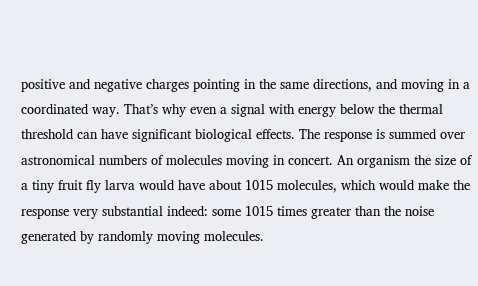positive and negative charges pointing in the same directions, and moving in a coordinated way. That’s why even a signal with energy below the thermal threshold can have significant biological effects. The response is summed over astronomical numbers of molecules moving in concert. An organism the size of a tiny fruit fly larva would have about 1015 molecules, which would make the response very substantial indeed: some 1015 times greater than the noise generated by randomly moving molecules.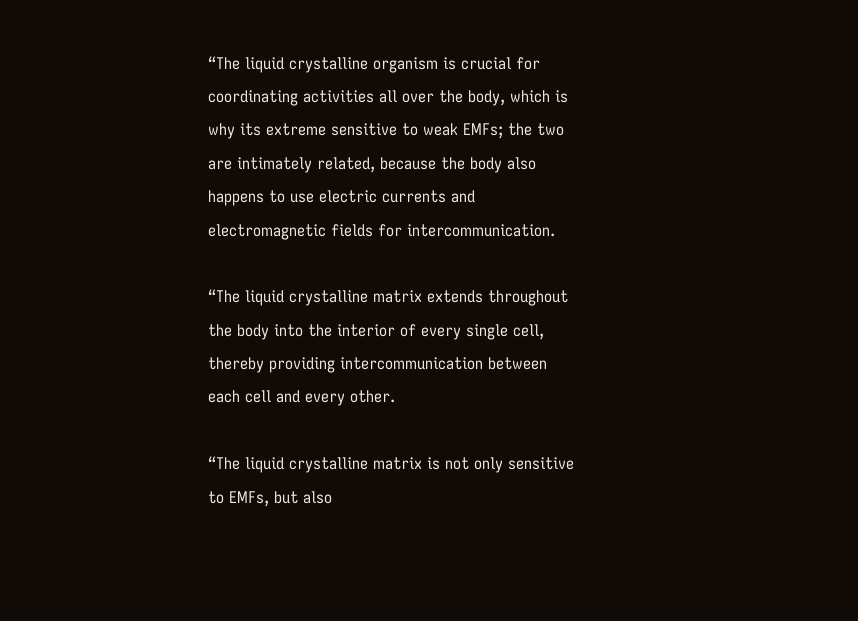“The liquid crystalline organism is crucial for coordinating activities all over the body, which is why its extreme sensitive to weak EMFs; the two are intimately related, because the body also happens to use electric currents and electromagnetic fields for intercommunication.

“The liquid crystalline matrix extends throughout the body into the interior of every single cell, thereby providing intercommunication between each cell and every other.

“The liquid crystalline matrix is not only sensitive to EMFs, but also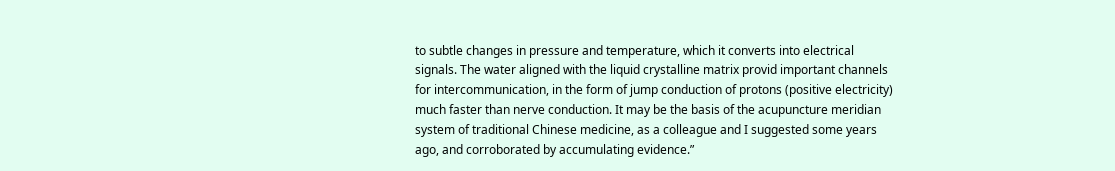to subtle changes in pressure and temperature, which it converts into electrical signals. The water aligned with the liquid crystalline matrix provid important channels for intercommunication, in the form of jump conduction of protons (positive electricity) much faster than nerve conduction. It may be the basis of the acupuncture meridian system of traditional Chinese medicine, as a colleague and I suggested some years ago, and corroborated by accumulating evidence.”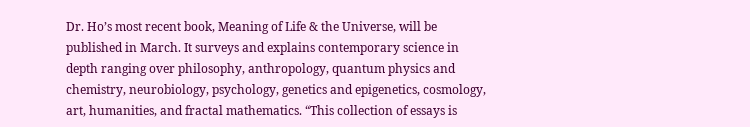Dr. Ho’s most recent book, Meaning of Life & the Universe, will be published in March. It surveys and explains contemporary science in depth ranging over philosophy, anthropology, quantum physics and chemistry, neurobiology, psychology, genetics and epigenetics, cosmology, art, humanities, and fractal mathematics. “This collection of essays is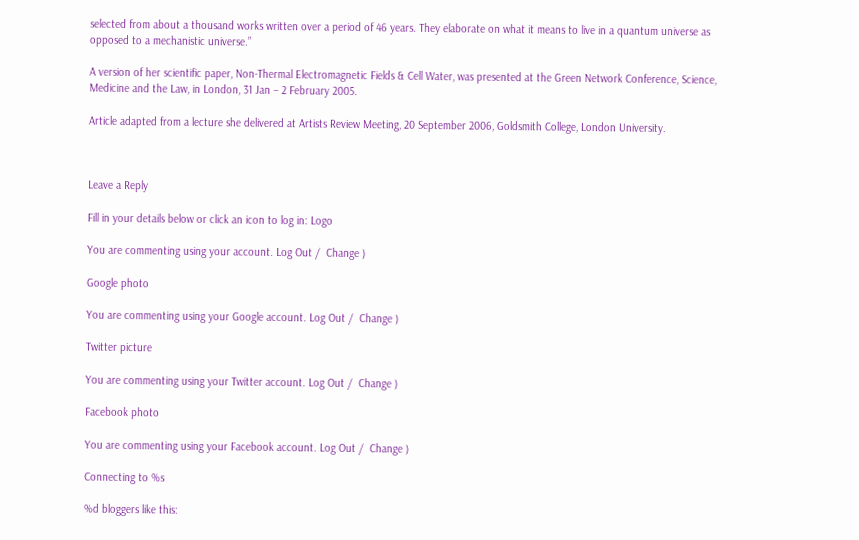selected from about a thousand works written over a period of 46 years. They elaborate on what it means to live in a quantum universe as opposed to a mechanistic universe.”

A version of her scientific paper, Non-Thermal Electromagnetic Fields & Cell Water, was presented at the Green Network Conference, Science, Medicine and the Law, in London, 31 Jan – 2 February 2005.

Article adapted from a lecture she delivered at Artists Review Meeting, 20 September 2006, Goldsmith College, London University.



Leave a Reply

Fill in your details below or click an icon to log in: Logo

You are commenting using your account. Log Out /  Change )

Google photo

You are commenting using your Google account. Log Out /  Change )

Twitter picture

You are commenting using your Twitter account. Log Out /  Change )

Facebook photo

You are commenting using your Facebook account. Log Out /  Change )

Connecting to %s

%d bloggers like this: